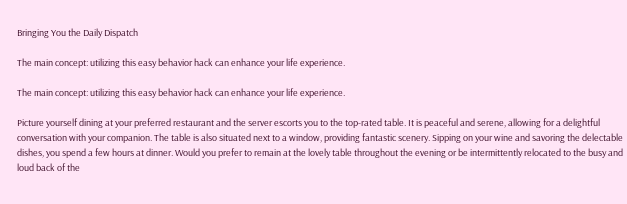Bringing You the Daily Dispatch

The main concept: utilizing this easy behavior hack can enhance your life experience.

The main concept: utilizing this easy behavior hack can enhance your life experience.

Picture yourself dining at your preferred restaurant and the server escorts you to the top-rated table. It is peaceful and serene, allowing for a delightful conversation with your companion. The table is also situated next to a window, providing fantastic scenery. Sipping on your wine and savoring the delectable dishes, you spend a few hours at dinner. Would you prefer to remain at the lovely table throughout the evening or be intermittently relocated to the busy and loud back of the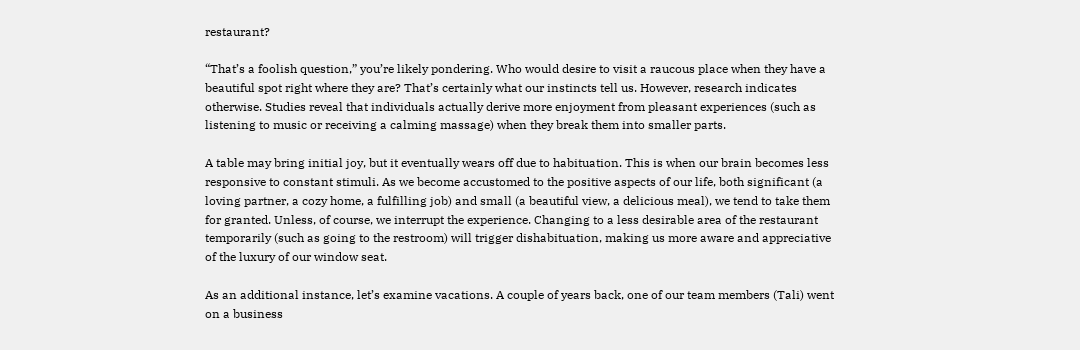restaurant?

“That’s a foolish question,” you’re likely pondering. Who would desire to visit a raucous place when they have a beautiful spot right where they are? That’s certainly what our instincts tell us. However, research indicates otherwise. Studies reveal that individuals actually derive more enjoyment from pleasant experiences (such as listening to music or receiving a calming massage) when they break them into smaller parts.

A table may bring initial joy, but it eventually wears off due to habituation. This is when our brain becomes less responsive to constant stimuli. As we become accustomed to the positive aspects of our life, both significant (a loving partner, a cozy home, a fulfilling job) and small (a beautiful view, a delicious meal), we tend to take them for granted. Unless, of course, we interrupt the experience. Changing to a less desirable area of the restaurant temporarily (such as going to the restroom) will trigger dishabituation, making us more aware and appreciative of the luxury of our window seat.

As an additional instance, let’s examine vacations. A couple of years back, one of our team members (Tali) went on a business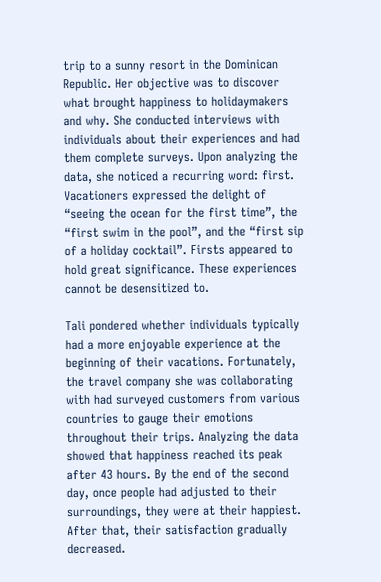trip to a sunny resort in the Dominican Republic. Her objective was to discover what brought happiness to holidaymakers and why. She conducted interviews with individuals about their experiences and had them complete surveys. Upon analyzing the data, she noticed a recurring word: first. Vacationers expressed the delight of “seeing the ocean for the first time”, the “first swim in the pool”, and the “first sip of a holiday cocktail”. Firsts appeared to hold great significance. These experiences cannot be desensitized to.

Tali pondered whether individuals typically had a more enjoyable experience at the beginning of their vacations. Fortunately, the travel company she was collaborating with had surveyed customers from various countries to gauge their emotions throughout their trips. Analyzing the data showed that happiness reached its peak after 43 hours. By the end of the second day, once people had adjusted to their surroundings, they were at their happiest. After that, their satisfaction gradually decreased.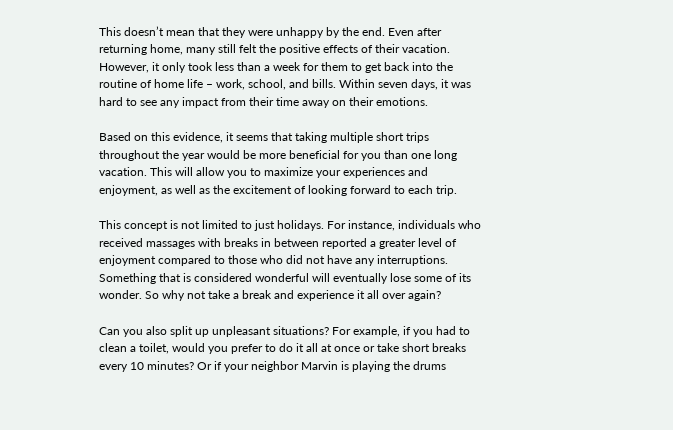This doesn’t mean that they were unhappy by the end. Even after returning home, many still felt the positive effects of their vacation. However, it only took less than a week for them to get back into the routine of home life – work, school, and bills. Within seven days, it was hard to see any impact from their time away on their emotions.

Based on this evidence, it seems that taking multiple short trips throughout the year would be more beneficial for you than one long vacation. This will allow you to maximize your experiences and enjoyment, as well as the excitement of looking forward to each trip.

This concept is not limited to just holidays. For instance, individuals who received massages with breaks in between reported a greater level of enjoyment compared to those who did not have any interruptions. Something that is considered wonderful will eventually lose some of its wonder. So why not take a break and experience it all over again?

Can you also split up unpleasant situations? For example, if you had to clean a toilet, would you prefer to do it all at once or take short breaks every 10 minutes? Or if your neighbor Marvin is playing the drums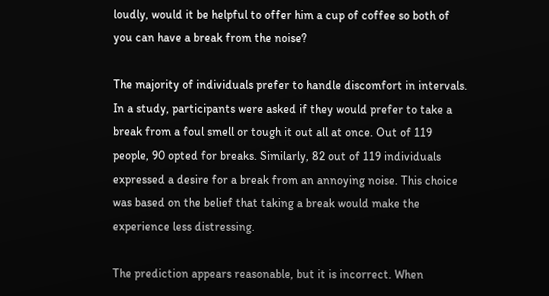loudly, would it be helpful to offer him a cup of coffee so both of you can have a break from the noise?

The majority of individuals prefer to handle discomfort in intervals. In a study, participants were asked if they would prefer to take a break from a foul smell or tough it out all at once. Out of 119 people, 90 opted for breaks. Similarly, 82 out of 119 individuals expressed a desire for a break from an annoying noise. This choice was based on the belief that taking a break would make the experience less distressing.

The prediction appears reasonable, but it is incorrect. When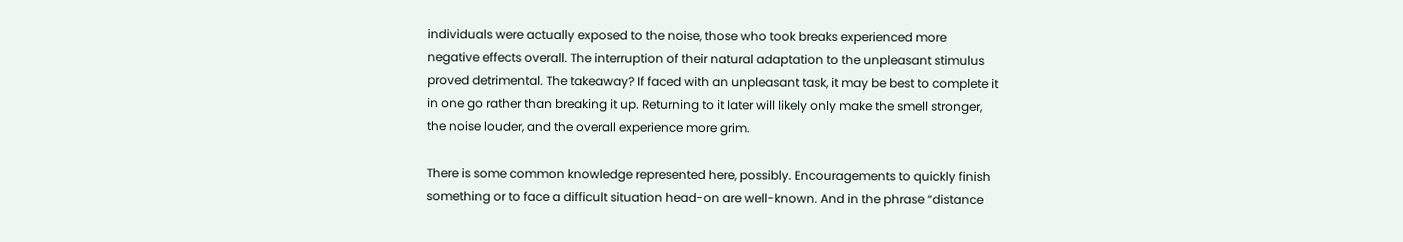individuals were actually exposed to the noise, those who took breaks experienced more negative effects overall. The interruption of their natural adaptation to the unpleasant stimulus proved detrimental. The takeaway? If faced with an unpleasant task, it may be best to complete it in one go rather than breaking it up. Returning to it later will likely only make the smell stronger, the noise louder, and the overall experience more grim.

There is some common knowledge represented here, possibly. Encouragements to quickly finish something or to face a difficult situation head-on are well-known. And in the phrase “distance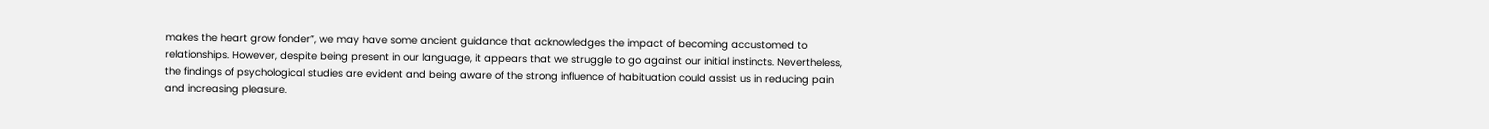makes the heart grow fonder”, we may have some ancient guidance that acknowledges the impact of becoming accustomed to relationships. However, despite being present in our language, it appears that we struggle to go against our initial instincts. Nevertheless, the findings of psychological studies are evident and being aware of the strong influence of habituation could assist us in reducing pain and increasing pleasure.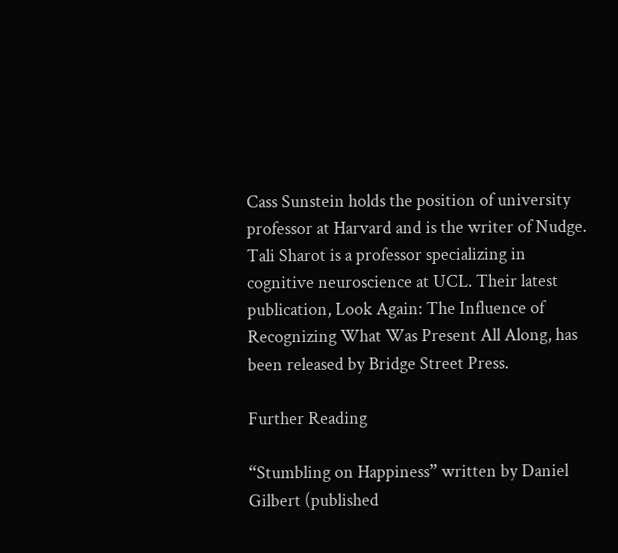Cass Sunstein holds the position of university professor at Harvard and is the writer of Nudge. Tali Sharot is a professor specializing in cognitive neuroscience at UCL. Their latest publication, Look Again: The Influence of Recognizing What Was Present All Along, has been released by Bridge Street Press.

Further Reading

“Stumbling on Happiness” written by Daniel Gilbert (published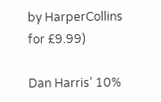by HarperCollins for £9.99)

Dan Harris’ 10%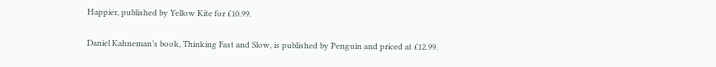Happier, published by Yellow Kite for £10.99.

Daniel Kahneman’s book, Thinking Fast and Slow, is published by Penguin and priced at £12.99.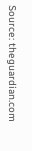Source: theguardian.com